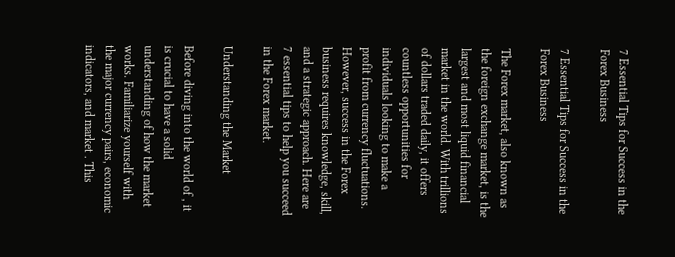7 Essential Tips for Success in the Forex Business

7 Essential Tips for Success in the Forex Business

The Forex market, also known as the foreign exchange market, is the largest and most liquid financial market in the world. With trillions of dollars traded daily, it offers countless opportunities for individuals looking to make a profit from currency fluctuations. However, success in the Forex business requires knowledge, skill, and a strategic approach. Here are 7 essential tips to help you succeed in the Forex market.

Understanding the Market

Before diving into the world of , it is crucial to have a solid understanding of how the market works. Familiarize yourself with the major currency pairs, economic indicators, and market . This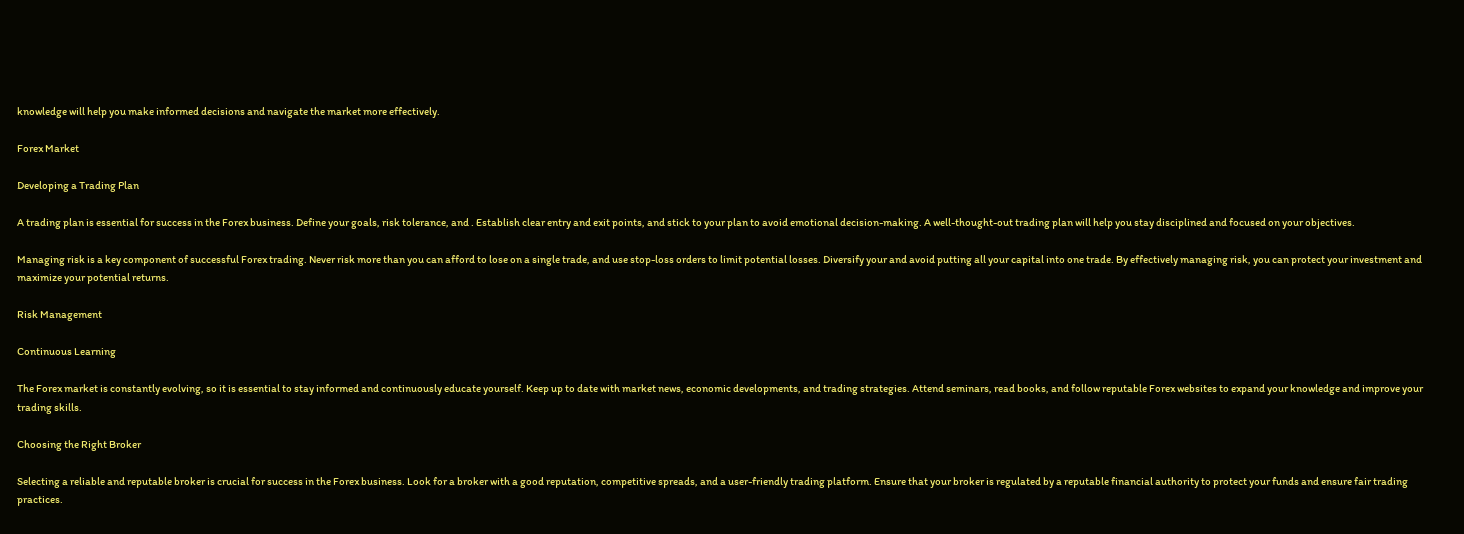knowledge will help you make informed decisions and navigate the market more effectively.

Forex Market

Developing a Trading Plan

A trading plan is essential for success in the Forex business. Define your goals, risk tolerance, and . Establish clear entry and exit points, and stick to your plan to avoid emotional decision-making. A well-thought-out trading plan will help you stay disciplined and focused on your objectives.

Managing risk is a key component of successful Forex trading. Never risk more than you can afford to lose on a single trade, and use stop-loss orders to limit potential losses. Diversify your and avoid putting all your capital into one trade. By effectively managing risk, you can protect your investment and maximize your potential returns.

Risk Management

Continuous Learning

The Forex market is constantly evolving, so it is essential to stay informed and continuously educate yourself. Keep up to date with market news, economic developments, and trading strategies. Attend seminars, read books, and follow reputable Forex websites to expand your knowledge and improve your trading skills.

Choosing the Right Broker

Selecting a reliable and reputable broker is crucial for success in the Forex business. Look for a broker with a good reputation, competitive spreads, and a user-friendly trading platform. Ensure that your broker is regulated by a reputable financial authority to protect your funds and ensure fair trading practices.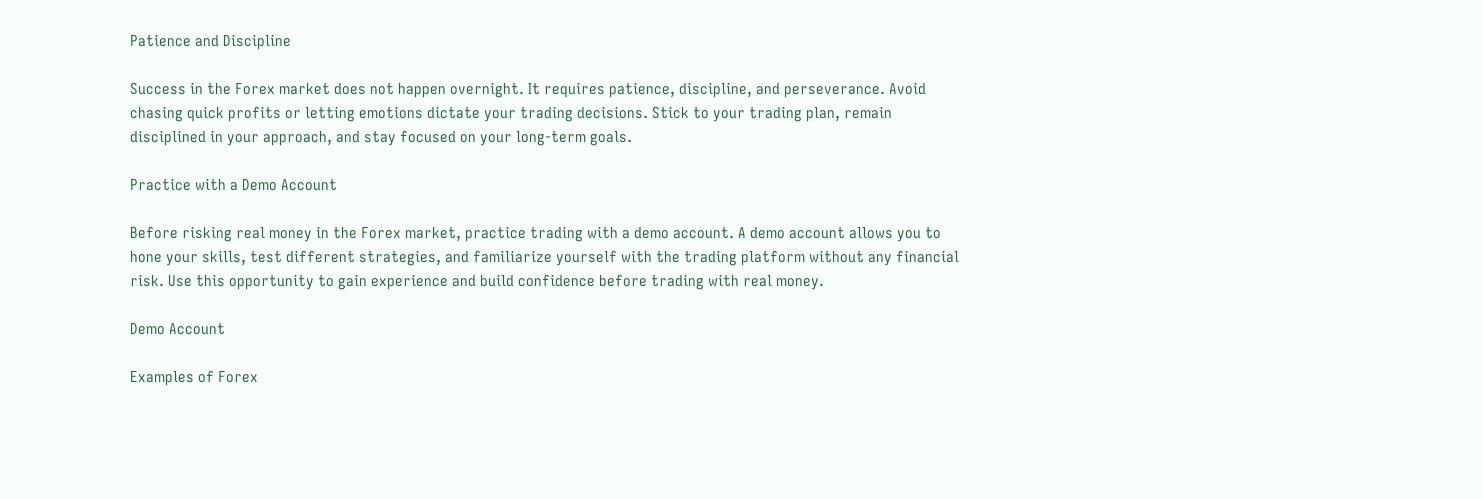Patience and Discipline

Success in the Forex market does not happen overnight. It requires patience, discipline, and perseverance. Avoid chasing quick profits or letting emotions dictate your trading decisions. Stick to your trading plan, remain disciplined in your approach, and stay focused on your long-term goals.

Practice with a Demo Account

Before risking real money in the Forex market, practice trading with a demo account. A demo account allows you to hone your skills, test different strategies, and familiarize yourself with the trading platform without any financial risk. Use this opportunity to gain experience and build confidence before trading with real money.

Demo Account

Examples of Forex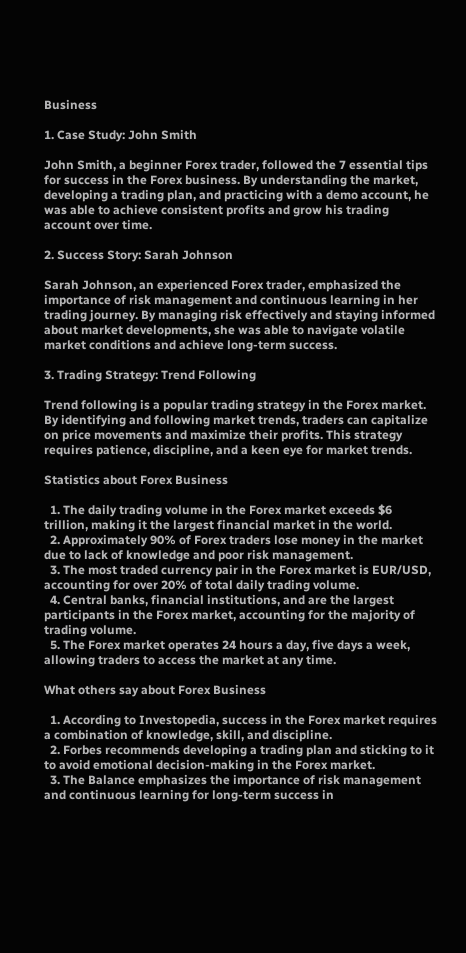Business

1. Case Study: John Smith

John Smith, a beginner Forex trader, followed the 7 essential tips for success in the Forex business. By understanding the market, developing a trading plan, and practicing with a demo account, he was able to achieve consistent profits and grow his trading account over time.

2. Success Story: Sarah Johnson

Sarah Johnson, an experienced Forex trader, emphasized the importance of risk management and continuous learning in her trading journey. By managing risk effectively and staying informed about market developments, she was able to navigate volatile market conditions and achieve long-term success.

3. Trading Strategy: Trend Following

Trend following is a popular trading strategy in the Forex market. By identifying and following market trends, traders can capitalize on price movements and maximize their profits. This strategy requires patience, discipline, and a keen eye for market trends.

Statistics about Forex Business

  1. The daily trading volume in the Forex market exceeds $6 trillion, making it the largest financial market in the world.
  2. Approximately 90% of Forex traders lose money in the market due to lack of knowledge and poor risk management.
  3. The most traded currency pair in the Forex market is EUR/USD, accounting for over 20% of total daily trading volume.
  4. Central banks, financial institutions, and are the largest participants in the Forex market, accounting for the majority of trading volume.
  5. The Forex market operates 24 hours a day, five days a week, allowing traders to access the market at any time.

What others say about Forex Business

  1. According to Investopedia, success in the Forex market requires a combination of knowledge, skill, and discipline.
  2. Forbes recommends developing a trading plan and sticking to it to avoid emotional decision-making in the Forex market.
  3. The Balance emphasizes the importance of risk management and continuous learning for long-term success in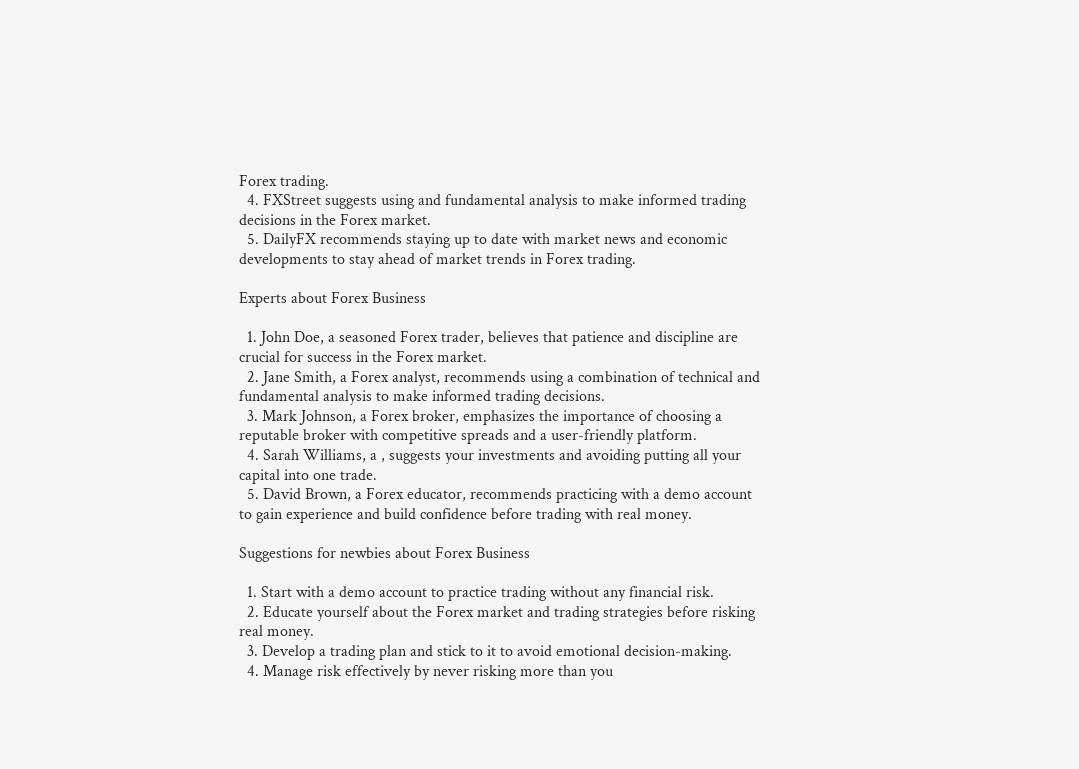Forex trading.
  4. FXStreet suggests using and fundamental analysis to make informed trading decisions in the Forex market.
  5. DailyFX recommends staying up to date with market news and economic developments to stay ahead of market trends in Forex trading.

Experts about Forex Business

  1. John Doe, a seasoned Forex trader, believes that patience and discipline are crucial for success in the Forex market.
  2. Jane Smith, a Forex analyst, recommends using a combination of technical and fundamental analysis to make informed trading decisions.
  3. Mark Johnson, a Forex broker, emphasizes the importance of choosing a reputable broker with competitive spreads and a user-friendly platform.
  4. Sarah Williams, a , suggests your investments and avoiding putting all your capital into one trade.
  5. David Brown, a Forex educator, recommends practicing with a demo account to gain experience and build confidence before trading with real money.

Suggestions for newbies about Forex Business

  1. Start with a demo account to practice trading without any financial risk.
  2. Educate yourself about the Forex market and trading strategies before risking real money.
  3. Develop a trading plan and stick to it to avoid emotional decision-making.
  4. Manage risk effectively by never risking more than you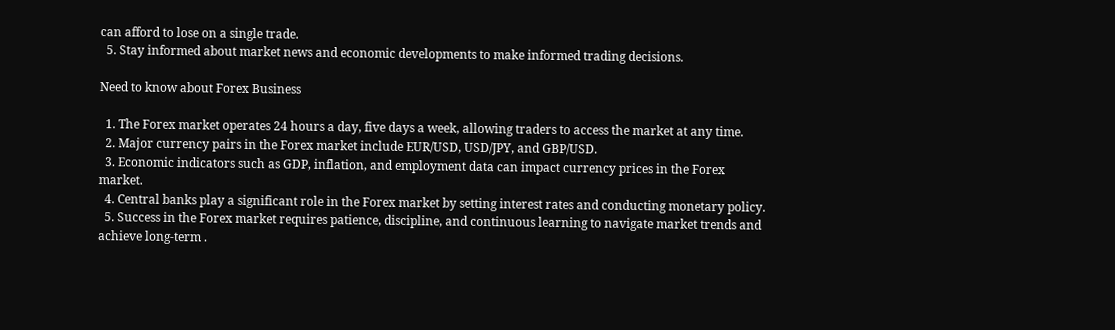can afford to lose on a single trade.
  5. Stay informed about market news and economic developments to make informed trading decisions.

Need to know about Forex Business

  1. The Forex market operates 24 hours a day, five days a week, allowing traders to access the market at any time.
  2. Major currency pairs in the Forex market include EUR/USD, USD/JPY, and GBP/USD.
  3. Economic indicators such as GDP, inflation, and employment data can impact currency prices in the Forex market.
  4. Central banks play a significant role in the Forex market by setting interest rates and conducting monetary policy.
  5. Success in the Forex market requires patience, discipline, and continuous learning to navigate market trends and achieve long-term .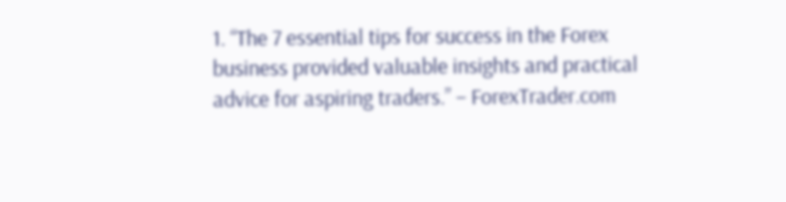1. “The 7 essential tips for success in the Forex business provided valuable insights and practical advice for aspiring traders.” – ForexTrader.com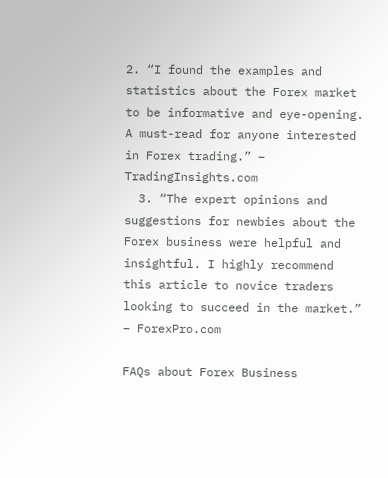2. “I found the examples and statistics about the Forex market to be informative and eye-opening. A must-read for anyone interested in Forex trading.” – TradingInsights.com
  3. “The expert opinions and suggestions for newbies about the Forex business were helpful and insightful. I highly recommend this article to novice traders looking to succeed in the market.” – ForexPro.com

FAQs about Forex Business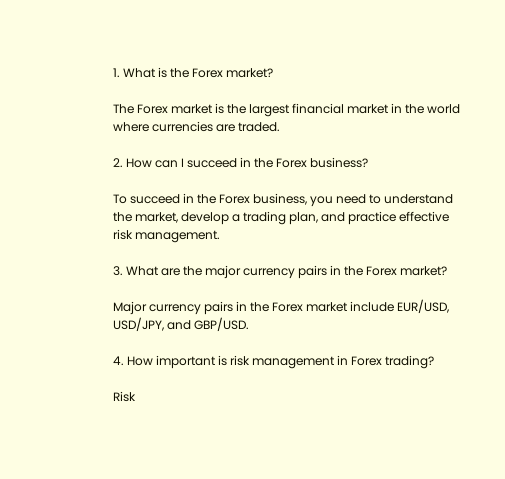1. What is the Forex market?

The Forex market is the largest financial market in the world where currencies are traded.

2. How can I succeed in the Forex business?

To succeed in the Forex business, you need to understand the market, develop a trading plan, and practice effective risk management.

3. What are the major currency pairs in the Forex market?

Major currency pairs in the Forex market include EUR/USD, USD/JPY, and GBP/USD.

4. How important is risk management in Forex trading?

Risk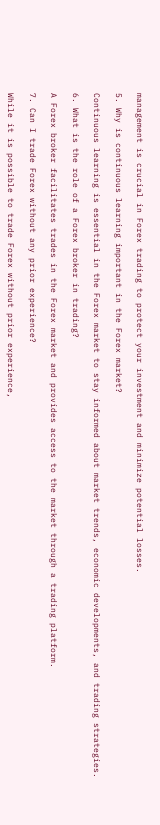management is crucial in Forex trading to protect your investment and minimize potential losses.

5. Why is continuous learning important in the Forex market?

Continuous learning is essential in the Forex market to stay informed about market trends, economic developments, and trading strategies.

6. What is the role of a Forex broker in trading?

A Forex broker facilitates trades in the Forex market and provides access to the market through a trading platform.

7. Can I trade Forex without any prior experience?

While it is possible to trade Forex without prior experience,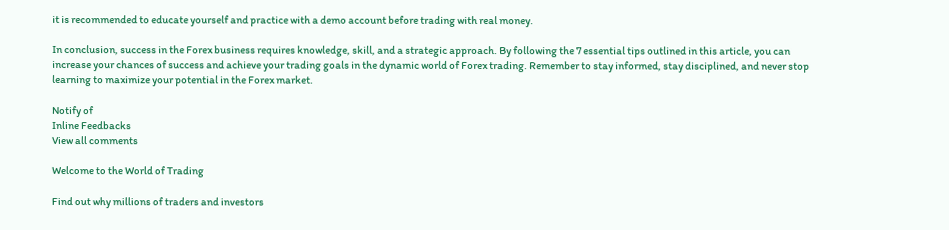it is recommended to educate yourself and practice with a demo account before trading with real money.

In conclusion, success in the Forex business requires knowledge, skill, and a strategic approach. By following the 7 essential tips outlined in this article, you can increase your chances of success and achieve your trading goals in the dynamic world of Forex trading. Remember to stay informed, stay disciplined, and never stop learning to maximize your potential in the Forex market.

Notify of
Inline Feedbacks
View all comments

Welcome to the World of Trading

Find out why millions of traders and investors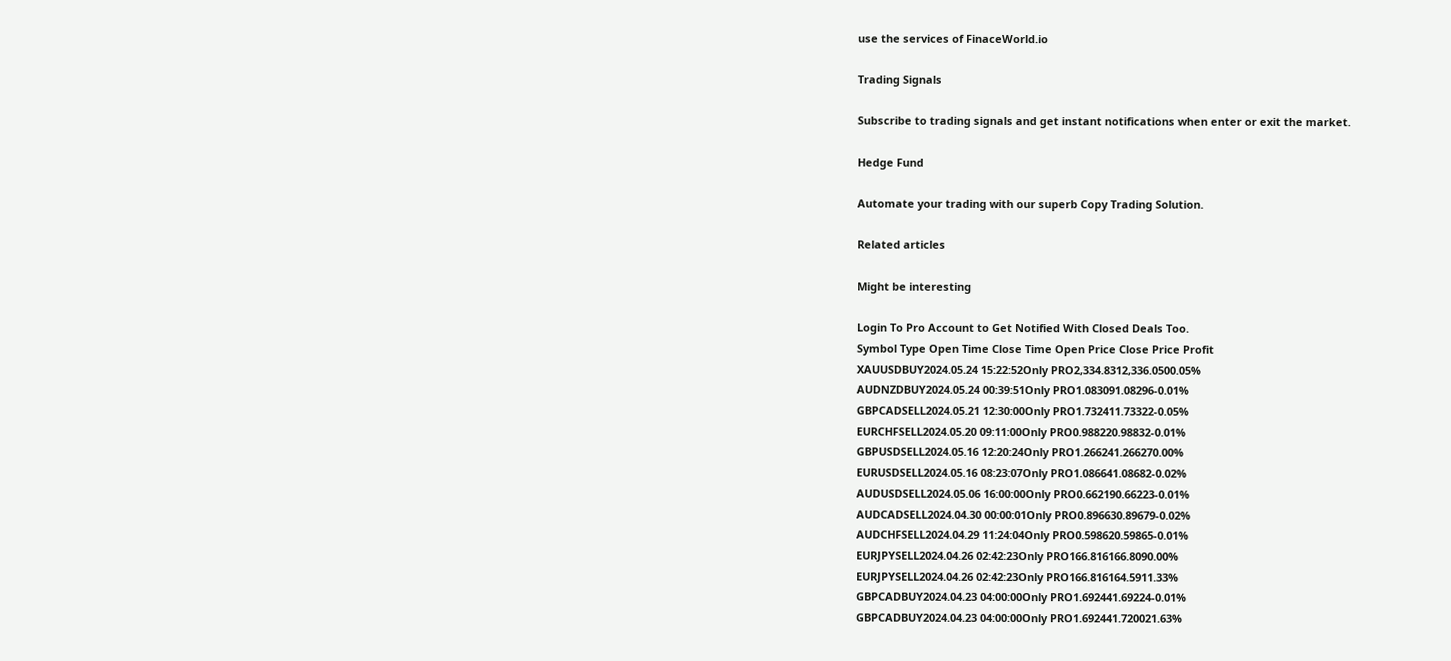use the services of FinaceWorld.io

Trading Signals

Subscribe to trading signals and get instant notifications when enter or exit the market.

Hedge Fund

Automate your trading with our superb Copy Trading Solution.

Related articles

Might be interesting

Login To Pro Account to Get Notified With Closed Deals Too.
Symbol Type Open Time Close Time Open Price Close Price Profit
XAUUSDBUY2024.05.24 15:22:52Only PRO2,334.8312,336.0500.05%
AUDNZDBUY2024.05.24 00:39:51Only PRO1.083091.08296-0.01%
GBPCADSELL2024.05.21 12:30:00Only PRO1.732411.73322-0.05%
EURCHFSELL2024.05.20 09:11:00Only PRO0.988220.98832-0.01%
GBPUSDSELL2024.05.16 12:20:24Only PRO1.266241.266270.00%
EURUSDSELL2024.05.16 08:23:07Only PRO1.086641.08682-0.02%
AUDUSDSELL2024.05.06 16:00:00Only PRO0.662190.66223-0.01%
AUDCADSELL2024.04.30 00:00:01Only PRO0.896630.89679-0.02%
AUDCHFSELL2024.04.29 11:24:04Only PRO0.598620.59865-0.01%
EURJPYSELL2024.04.26 02:42:23Only PRO166.816166.8090.00%
EURJPYSELL2024.04.26 02:42:23Only PRO166.816164.5911.33%
GBPCADBUY2024.04.23 04:00:00Only PRO1.692441.69224-0.01%
GBPCADBUY2024.04.23 04:00:00Only PRO1.692441.720021.63%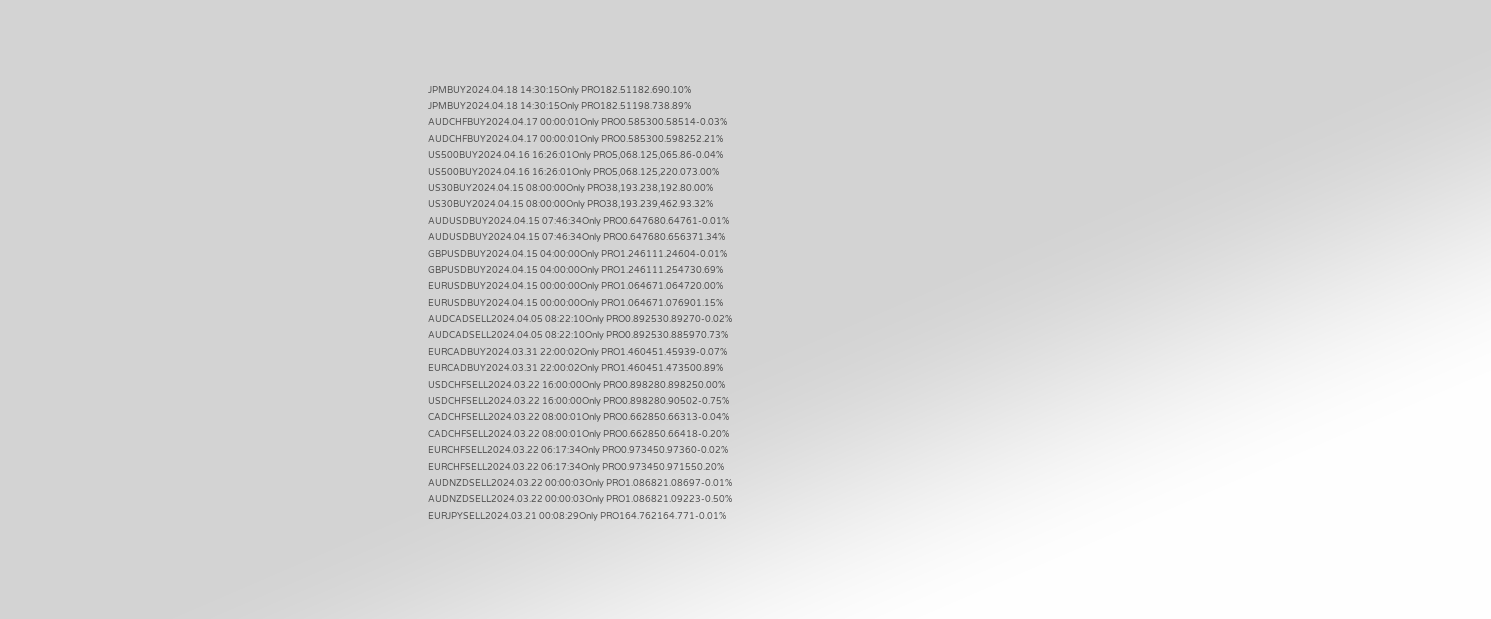JPMBUY2024.04.18 14:30:15Only PRO182.51182.690.10%
JPMBUY2024.04.18 14:30:15Only PRO182.51198.738.89%
AUDCHFBUY2024.04.17 00:00:01Only PRO0.585300.58514-0.03%
AUDCHFBUY2024.04.17 00:00:01Only PRO0.585300.598252.21%
US500BUY2024.04.16 16:26:01Only PRO5,068.125,065.86-0.04%
US500BUY2024.04.16 16:26:01Only PRO5,068.125,220.073.00%
US30BUY2024.04.15 08:00:00Only PRO38,193.238,192.80.00%
US30BUY2024.04.15 08:00:00Only PRO38,193.239,462.93.32%
AUDUSDBUY2024.04.15 07:46:34Only PRO0.647680.64761-0.01%
AUDUSDBUY2024.04.15 07:46:34Only PRO0.647680.656371.34%
GBPUSDBUY2024.04.15 04:00:00Only PRO1.246111.24604-0.01%
GBPUSDBUY2024.04.15 04:00:00Only PRO1.246111.254730.69%
EURUSDBUY2024.04.15 00:00:00Only PRO1.064671.064720.00%
EURUSDBUY2024.04.15 00:00:00Only PRO1.064671.076901.15%
AUDCADSELL2024.04.05 08:22:10Only PRO0.892530.89270-0.02%
AUDCADSELL2024.04.05 08:22:10Only PRO0.892530.885970.73%
EURCADBUY2024.03.31 22:00:02Only PRO1.460451.45939-0.07%
EURCADBUY2024.03.31 22:00:02Only PRO1.460451.473500.89%
USDCHFSELL2024.03.22 16:00:00Only PRO0.898280.898250.00%
USDCHFSELL2024.03.22 16:00:00Only PRO0.898280.90502-0.75%
CADCHFSELL2024.03.22 08:00:01Only PRO0.662850.66313-0.04%
CADCHFSELL2024.03.22 08:00:01Only PRO0.662850.66418-0.20%
EURCHFSELL2024.03.22 06:17:34Only PRO0.973450.97360-0.02%
EURCHFSELL2024.03.22 06:17:34Only PRO0.973450.971550.20%
AUDNZDSELL2024.03.22 00:00:03Only PRO1.086821.08697-0.01%
AUDNZDSELL2024.03.22 00:00:03Only PRO1.086821.09223-0.50%
EURJPYSELL2024.03.21 00:08:29Only PRO164.762164.771-0.01%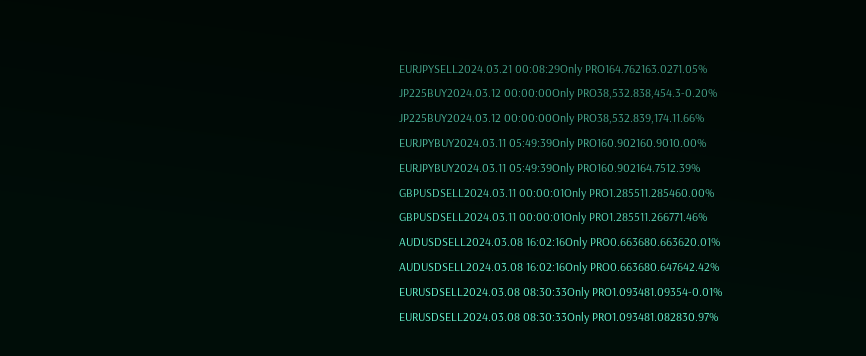EURJPYSELL2024.03.21 00:08:29Only PRO164.762163.0271.05%
JP225BUY2024.03.12 00:00:00Only PRO38,532.838,454.3-0.20%
JP225BUY2024.03.12 00:00:00Only PRO38,532.839,174.11.66%
EURJPYBUY2024.03.11 05:49:39Only PRO160.902160.9010.00%
EURJPYBUY2024.03.11 05:49:39Only PRO160.902164.7512.39%
GBPUSDSELL2024.03.11 00:00:01Only PRO1.285511.285460.00%
GBPUSDSELL2024.03.11 00:00:01Only PRO1.285511.266771.46%
AUDUSDSELL2024.03.08 16:02:16Only PRO0.663680.663620.01%
AUDUSDSELL2024.03.08 16:02:16Only PRO0.663680.647642.42%
EURUSDSELL2024.03.08 08:30:33Only PRO1.093481.09354-0.01%
EURUSDSELL2024.03.08 08:30:33Only PRO1.093481.082830.97%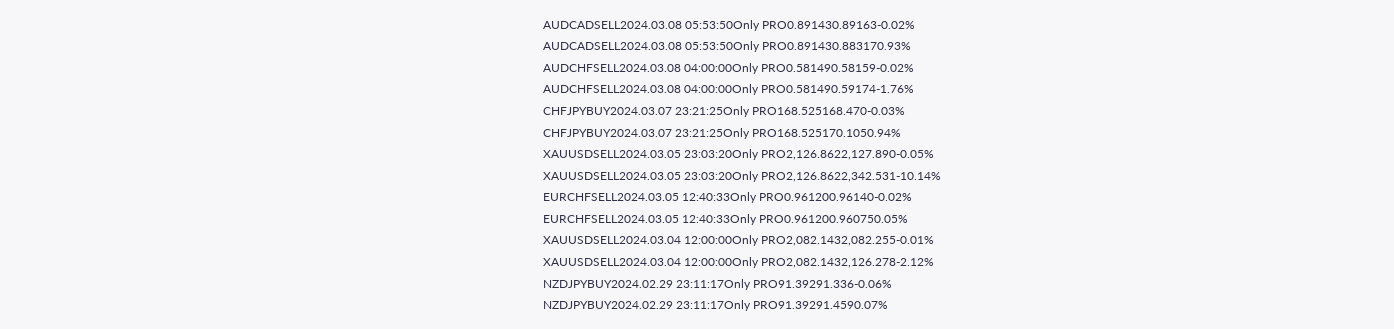AUDCADSELL2024.03.08 05:53:50Only PRO0.891430.89163-0.02%
AUDCADSELL2024.03.08 05:53:50Only PRO0.891430.883170.93%
AUDCHFSELL2024.03.08 04:00:00Only PRO0.581490.58159-0.02%
AUDCHFSELL2024.03.08 04:00:00Only PRO0.581490.59174-1.76%
CHFJPYBUY2024.03.07 23:21:25Only PRO168.525168.470-0.03%
CHFJPYBUY2024.03.07 23:21:25Only PRO168.525170.1050.94%
XAUUSDSELL2024.03.05 23:03:20Only PRO2,126.8622,127.890-0.05%
XAUUSDSELL2024.03.05 23:03:20Only PRO2,126.8622,342.531-10.14%
EURCHFSELL2024.03.05 12:40:33Only PRO0.961200.96140-0.02%
EURCHFSELL2024.03.05 12:40:33Only PRO0.961200.960750.05%
XAUUSDSELL2024.03.04 12:00:00Only PRO2,082.1432,082.255-0.01%
XAUUSDSELL2024.03.04 12:00:00Only PRO2,082.1432,126.278-2.12%
NZDJPYBUY2024.02.29 23:11:17Only PRO91.39291.336-0.06%
NZDJPYBUY2024.02.29 23:11:17Only PRO91.39291.4590.07%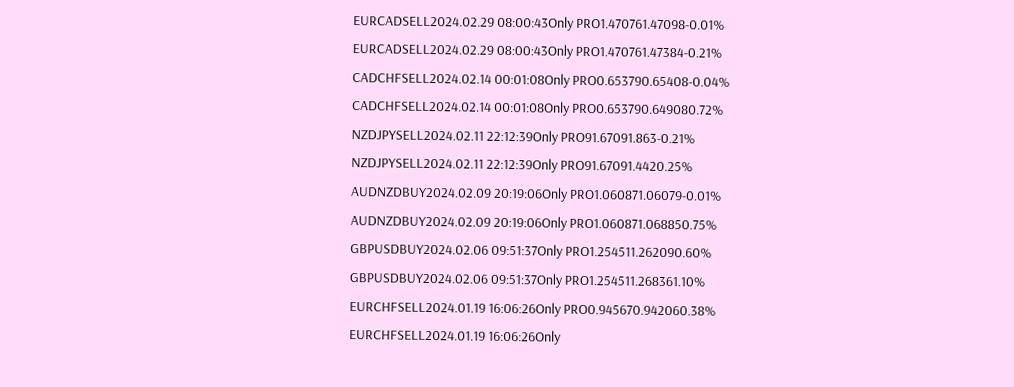EURCADSELL2024.02.29 08:00:43Only PRO1.470761.47098-0.01%
EURCADSELL2024.02.29 08:00:43Only PRO1.470761.47384-0.21%
CADCHFSELL2024.02.14 00:01:08Only PRO0.653790.65408-0.04%
CADCHFSELL2024.02.14 00:01:08Only PRO0.653790.649080.72%
NZDJPYSELL2024.02.11 22:12:39Only PRO91.67091.863-0.21%
NZDJPYSELL2024.02.11 22:12:39Only PRO91.67091.4420.25%
AUDNZDBUY2024.02.09 20:19:06Only PRO1.060871.06079-0.01%
AUDNZDBUY2024.02.09 20:19:06Only PRO1.060871.068850.75%
GBPUSDBUY2024.02.06 09:51:37Only PRO1.254511.262090.60%
GBPUSDBUY2024.02.06 09:51:37Only PRO1.254511.268361.10%
EURCHFSELL2024.01.19 16:06:26Only PRO0.945670.942060.38%
EURCHFSELL2024.01.19 16:06:26Only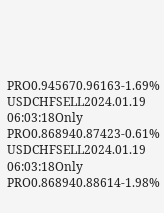PRO0.945670.96163-1.69%
USDCHFSELL2024.01.19 06:03:18Only PRO0.868940.87423-0.61%
USDCHFSELL2024.01.19 06:03:18Only PRO0.868940.88614-1.98%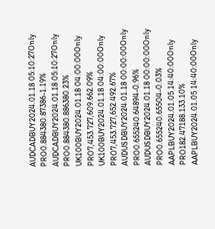AUDCADBUY2024.01.18 05:10:27Only PRO0.884380.87386-1.19%
AUDCADBUY2024.01.18 05:10:27Only PRO0.884380.886380.23%
UK100BUY2024.01.18 04:00:00Only PRO7,453.727,609.662.09%
UK100BUY2024.01.18 04:00:00Only PRO7,453.727,652.492.67%
AUDUSDBUY2024.01.18 00:00:00Only PRO0.655240.64894-0.96%
AUDUSDBUY2024.01.18 00:00:00Only PRO0.655240.65504-0.03%
AAPLBUY2024.01.05 14:40:00Only PRO182.47188.133.10%
AAPLBUY2024.01.05 14:40:00Only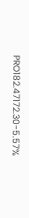PRO182.47172.30-5.57%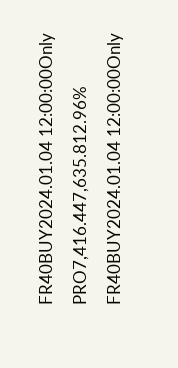FR40BUY2024.01.04 12:00:00Only PRO7,416.447,635.812.96%
FR40BUY2024.01.04 12:00:00Only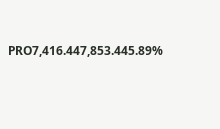PRO7,416.447,853.445.89%